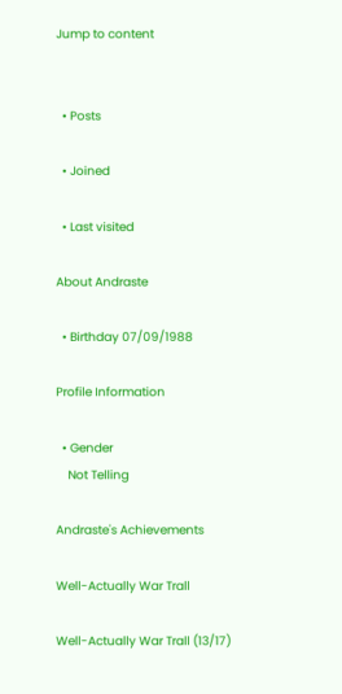Jump to content


  • Posts

  • Joined

  • Last visited

About Andraste

  • Birthday 07/09/1988

Profile Information

  • Gender
    Not Telling

Andraste's Achievements

Well-Actually War Trall

Well-Actually War Trall (13/17)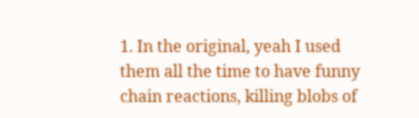1. In the original, yeah I used them all the time to have funny chain reactions, killing blobs of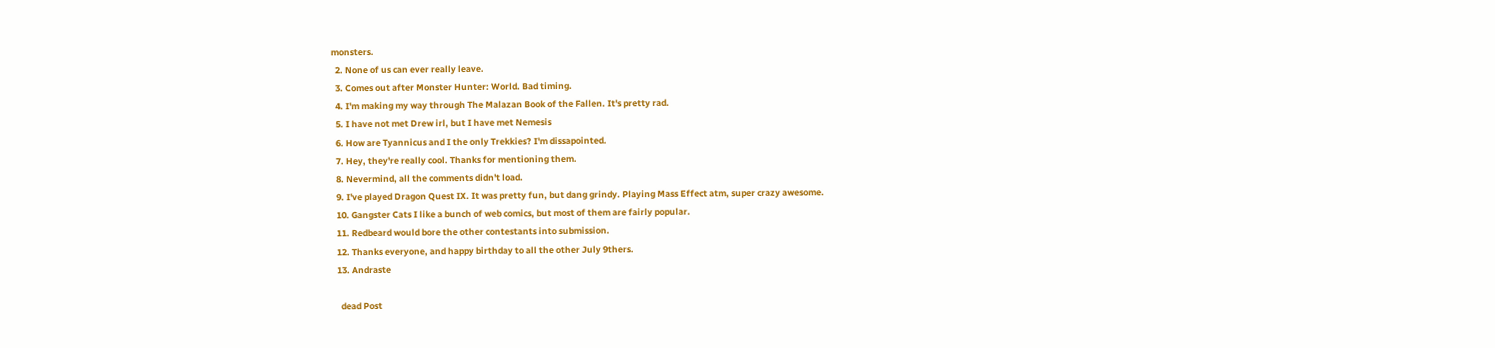monsters.
  2. None of us can ever really leave.
  3. Comes out after Monster Hunter: World. Bad timing.
  4. I'm making my way through The Malazan Book of the Fallen. It's pretty rad.
  5. I have not met Drew irl, but I have met Nemesis
  6. How are Tyannicus and I the only Trekkies? I'm dissapointed.
  7. Hey, they're really cool. Thanks for mentioning them.
  8. Nevermind, all the comments didn't load.
  9. I've played Dragon Quest IX. It was pretty fun, but dang grindy. Playing Mass Effect atm, super crazy awesome.
  10. Gangster Cats I like a bunch of web comics, but most of them are fairly popular.
  11. Redbeard would bore the other contestants into submission.
  12. Thanks everyone, and happy birthday to all the other July 9thers.
  13. Andraste

    dead Post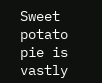Sweet potato pie is vastly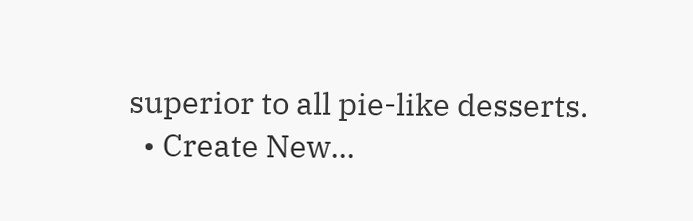superior to all pie-like desserts.
  • Create New...